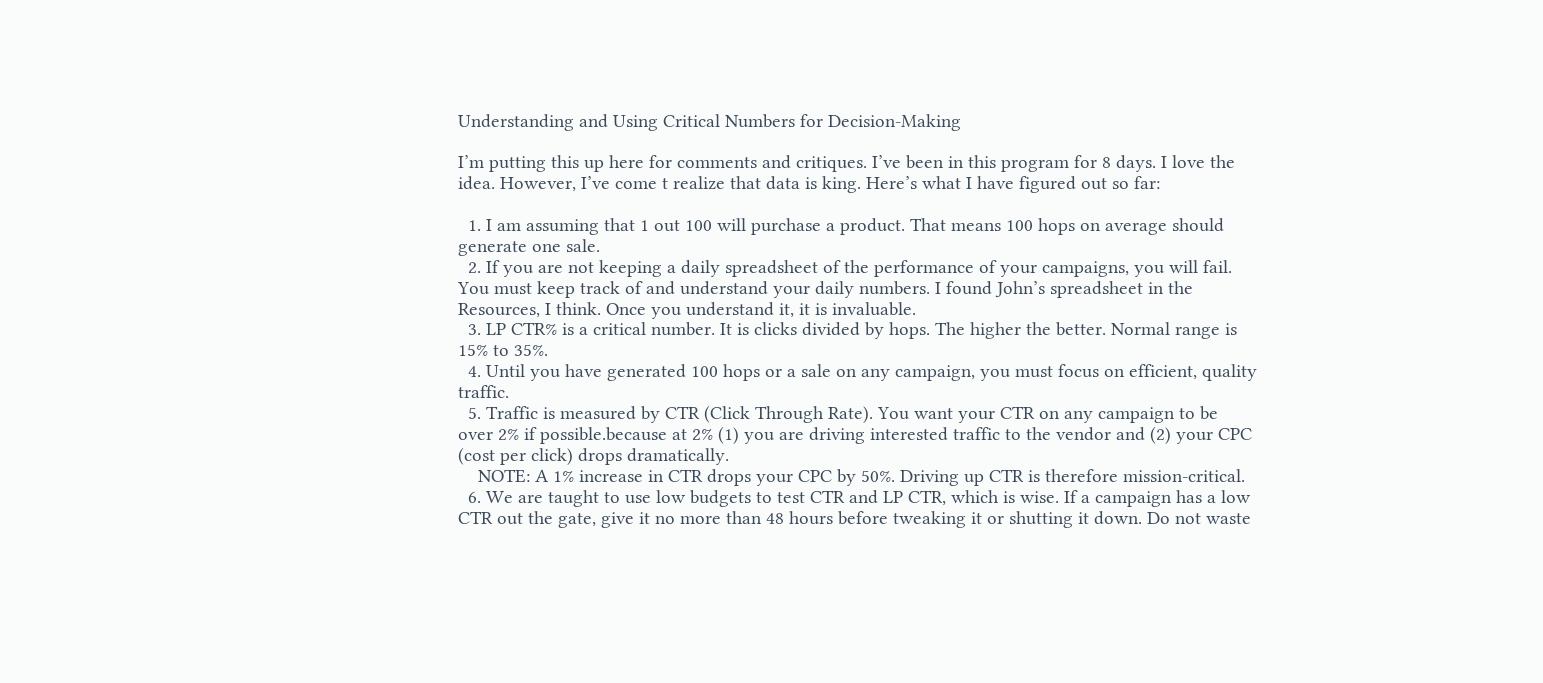Understanding and Using Critical Numbers for Decision-Making

I’m putting this up here for comments and critiques. I’ve been in this program for 8 days. I love the idea. However, I’ve come t realize that data is king. Here’s what I have figured out so far:

  1. I am assuming that 1 out 100 will purchase a product. That means 100 hops on average should generate one sale.
  2. If you are not keeping a daily spreadsheet of the performance of your campaigns, you will fail. You must keep track of and understand your daily numbers. I found John’s spreadsheet in the Resources, I think. Once you understand it, it is invaluable.
  3. LP CTR% is a critical number. It is clicks divided by hops. The higher the better. Normal range is 15% to 35%.
  4. Until you have generated 100 hops or a sale on any campaign, you must focus on efficient, quality traffic.
  5. Traffic is measured by CTR (Click Through Rate). You want your CTR on any campaign to be over 2% if possible.because at 2% (1) you are driving interested traffic to the vendor and (2) your CPC (cost per click) drops dramatically.
    NOTE: A 1% increase in CTR drops your CPC by 50%. Driving up CTR is therefore mission-critical.
  6. We are taught to use low budgets to test CTR and LP CTR, which is wise. If a campaign has a low CTR out the gate, give it no more than 48 hours before tweaking it or shutting it down. Do not waste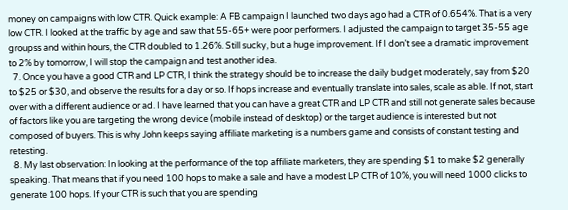money on campaigns with low CTR. Quick example: A FB campaign I launched two days ago had a CTR of 0.654%. That is a very low CTR. I looked at the traffic by age and saw that 55-65+ were poor performers. I adjusted the campaign to target 35-55 age groupss and within hours, the CTR doubled to 1.26%. Still sucky, but a huge improvement. If I don’t see a dramatic improvement to 2% by tomorrow, I will stop the campaign and test another idea.
  7. Once you have a good CTR and LP CTR, I think the strategy should be to increase the daily budget moderately, say from $20 to $25 or $30, and observe the results for a day or so. If hops increase and eventually translate into sales, scale as able. If not, start over with a different audience or ad. I have learned that you can have a great CTR and LP CTR and still not generate sales because of factors like you are targeting the wrong device (mobile instead of desktop) or the target audience is interested but not composed of buyers. This is why John keeps saying affiliate marketing is a numbers game and consists of constant testing and retesting.
  8. My last observation: In looking at the performance of the top affiliate marketers, they are spending $1 to make $2 generally speaking. That means that if you need 100 hops to make a sale and have a modest LP CTR of 10%, you will need 1000 clicks to generate 100 hops. If your CTR is such that you are spending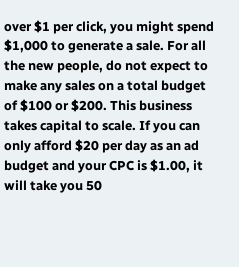over $1 per click, you might spend $1,000 to generate a sale. For all the new people, do not expect to make any sales on a total budget of $100 or $200. This business takes capital to scale. If you can only afford $20 per day as an ad budget and your CPC is $1.00, it will take you 50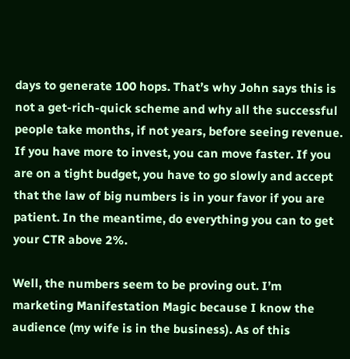days to generate 100 hops. That’s why John says this is not a get-rich-quick scheme and why all the successful people take months, if not years, before seeing revenue. If you have more to invest, you can move faster. If you are on a tight budget, you have to go slowly and accept that the law of big numbers is in your favor if you are patient. In the meantime, do everything you can to get your CTR above 2%.

Well, the numbers seem to be proving out. I’m marketing Manifestation Magic because I know the audience (my wife is in the business). As of this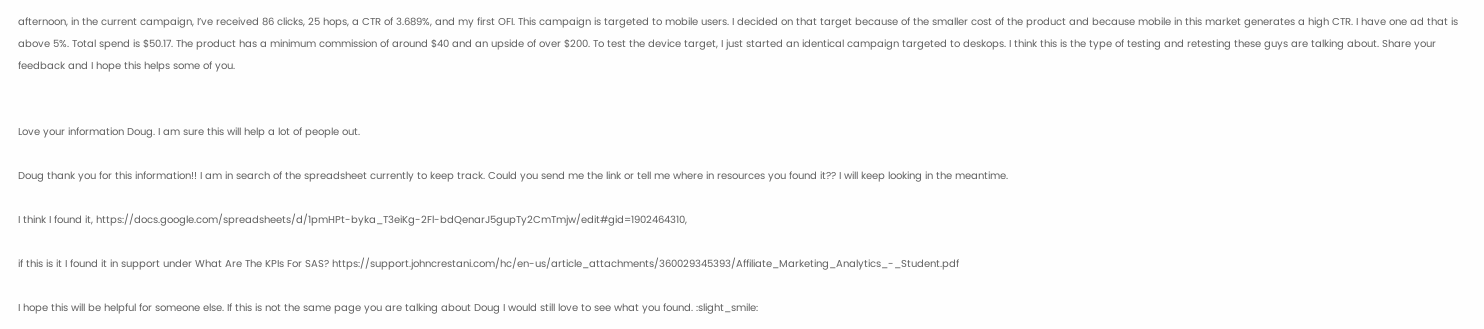afternoon, in the current campaign, I’ve received 86 clicks, 25 hops, a CTR of 3.689%, and my first OFI. This campaign is targeted to mobile users. I decided on that target because of the smaller cost of the product and because mobile in this market generates a high CTR. I have one ad that is above 5%. Total spend is $50.17. The product has a minimum commission of around $40 and an upside of over $200. To test the device target, I just started an identical campaign targeted to deskops. I think this is the type of testing and retesting these guys are talking about. Share your feedback and I hope this helps some of you.


Love your information Doug. I am sure this will help a lot of people out.

Doug thank you for this information!! I am in search of the spreadsheet currently to keep track. Could you send me the link or tell me where in resources you found it?? I will keep looking in the meantime.

I think I found it, https://docs.google.com/spreadsheets/d/1pmHPt-byka_T3eiKg-2Fl-bdQenarJ5gupTy2CmTmjw/edit#gid=1902464310,

if this is it I found it in support under What Are The KPIs For SAS? https://support.johncrestani.com/hc/en-us/article_attachments/360029345393/Affiliate_Marketing_Analytics_-_Student.pdf

I hope this will be helpful for someone else. If this is not the same page you are talking about Doug I would still love to see what you found. :slight_smile: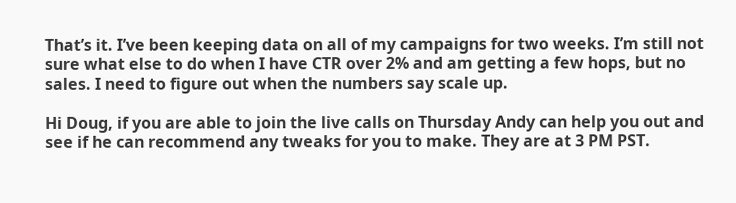That’s it. I’ve been keeping data on all of my campaigns for two weeks. I’m still not sure what else to do when I have CTR over 2% and am getting a few hops, but no sales. I need to figure out when the numbers say scale up.

Hi Doug, if you are able to join the live calls on Thursday Andy can help you out and see if he can recommend any tweaks for you to make. They are at 3 PM PST.